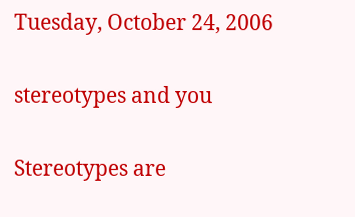Tuesday, October 24, 2006

stereotypes and you

Stereotypes are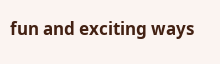fun and exciting ways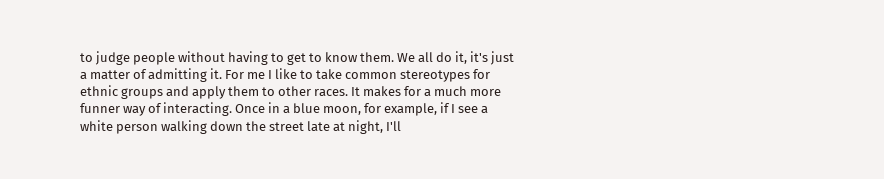to judge people without having to get to know them. We all do it, it's just a matter of admitting it. For me I like to take common stereotypes for ethnic groups and apply them to other races. It makes for a much more funner way of interacting. Once in a blue moon, for example, if I see a white person walking down the street late at night, I'll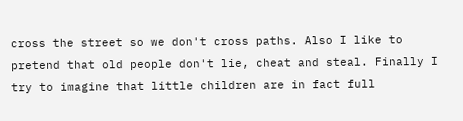cross the street so we don't cross paths. Also I like to pretend that old people don't lie, cheat and steal. Finally I try to imagine that little children are in fact full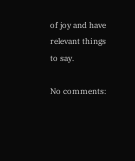of joy and have relevant things to say.

No comments: